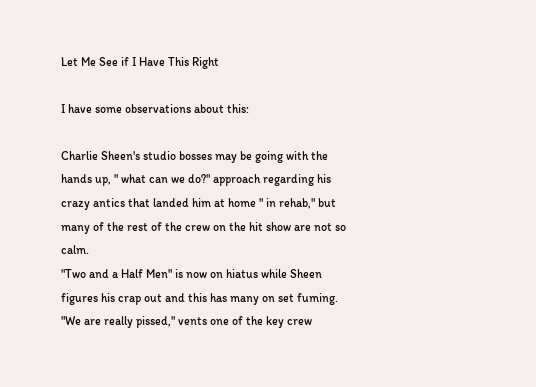Let Me See if I Have This Right

I have some observations about this:

Charlie Sheen's studio bosses may be going with the hands up, " what can we do?" approach regarding his crazy antics that landed him at home " in rehab," but many of the rest of the crew on the hit show are not so calm.
"Two and a Half Men" is now on hiatus while Sheen figures his crap out and this has many on set fuming.
"We are really pissed," vents one of the key crew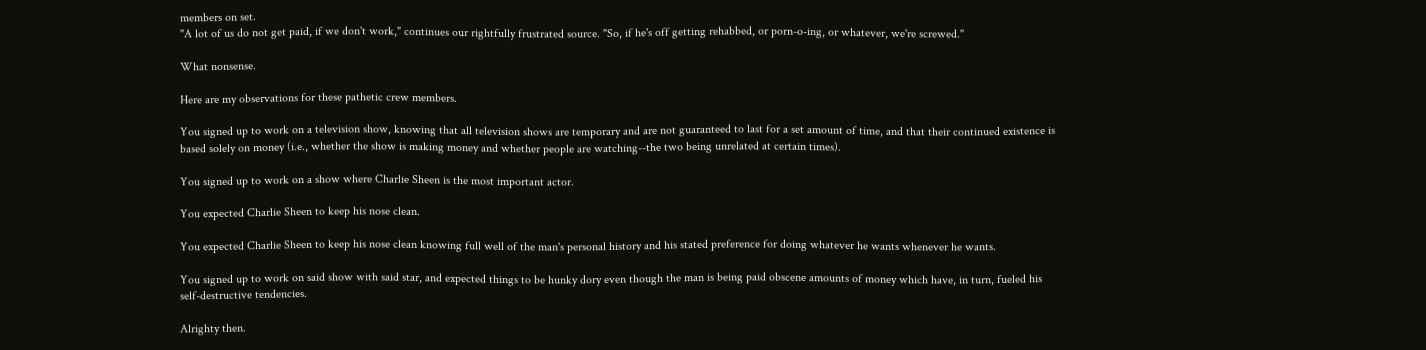members on set.
"A lot of us do not get paid, if we don't work," continues our rightfully frustrated source. "So, if he's off getting rehabbed, or porn-o-ing, or whatever, we're screwed."

What nonsense.

Here are my observations for these pathetic crew members.

You signed up to work on a television show, knowing that all television shows are temporary and are not guaranteed to last for a set amount of time, and that their continued existence is based solely on money (i.e., whether the show is making money and whether people are watching--the two being unrelated at certain times).

You signed up to work on a show where Charlie Sheen is the most important actor.

You expected Charlie Sheen to keep his nose clean.

You expected Charlie Sheen to keep his nose clean knowing full well of the man's personal history and his stated preference for doing whatever he wants whenever he wants.

You signed up to work on said show with said star, and expected things to be hunky dory even though the man is being paid obscene amounts of money which have, in turn, fueled his self-destructive tendencies.

Alrighty then.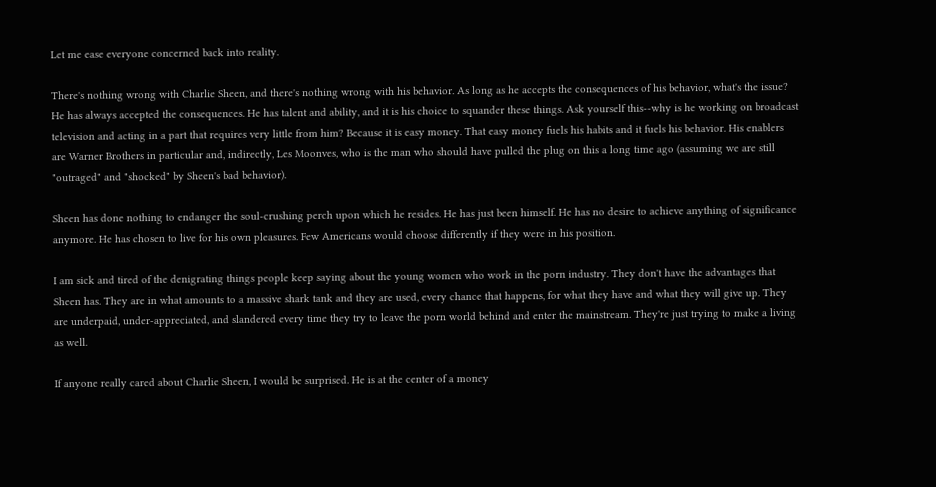Let me ease everyone concerned back into reality.

There's nothing wrong with Charlie Sheen, and there's nothing wrong with his behavior. As long as he accepts the consequences of his behavior, what's the issue? He has always accepted the consequences. He has talent and ability, and it is his choice to squander these things. Ask yourself this--why is he working on broadcast television and acting in a part that requires very little from him? Because it is easy money. That easy money fuels his habits and it fuels his behavior. His enablers are Warner Brothers in particular and, indirectly, Les Moonves, who is the man who should have pulled the plug on this a long time ago (assuming we are still "outraged" and "shocked" by Sheen's bad behavior).

Sheen has done nothing to endanger the soul-crushing perch upon which he resides. He has just been himself. He has no desire to achieve anything of significance anymore. He has chosen to live for his own pleasures. Few Americans would choose differently if they were in his position.

I am sick and tired of the denigrating things people keep saying about the young women who work in the porn industry. They don't have the advantages that Sheen has. They are in what amounts to a massive shark tank and they are used, every chance that happens, for what they have and what they will give up. They are underpaid, under-appreciated, and slandered every time they try to leave the porn world behind and enter the mainstream. They're just trying to make a living as well.

If anyone really cared about Charlie Sheen, I would be surprised. He is at the center of a money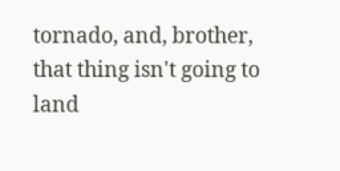tornado, and, brother, that thing isn't going to land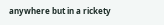anywhere but in a rickety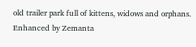old trailer park full of kittens, widows and orphans.
Enhanced by Zemanta